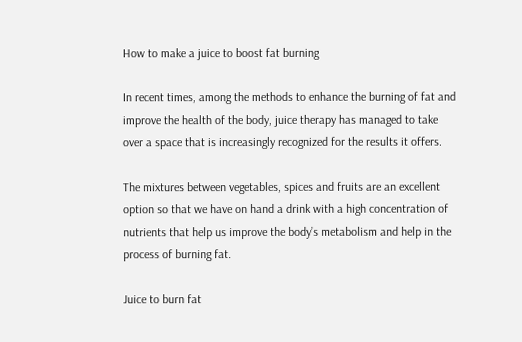How to make a juice to boost fat burning

In recent times, among the methods to enhance the burning of fat and improve the health of the body, juice therapy has managed to take over a space that is increasingly recognized for the results it offers.

The mixtures between vegetables, spices and fruits are an excellent option so that we have on hand a drink with a high concentration of nutrients that help us improve the body’s metabolism and help in the process of burning fat.

Juice to burn fat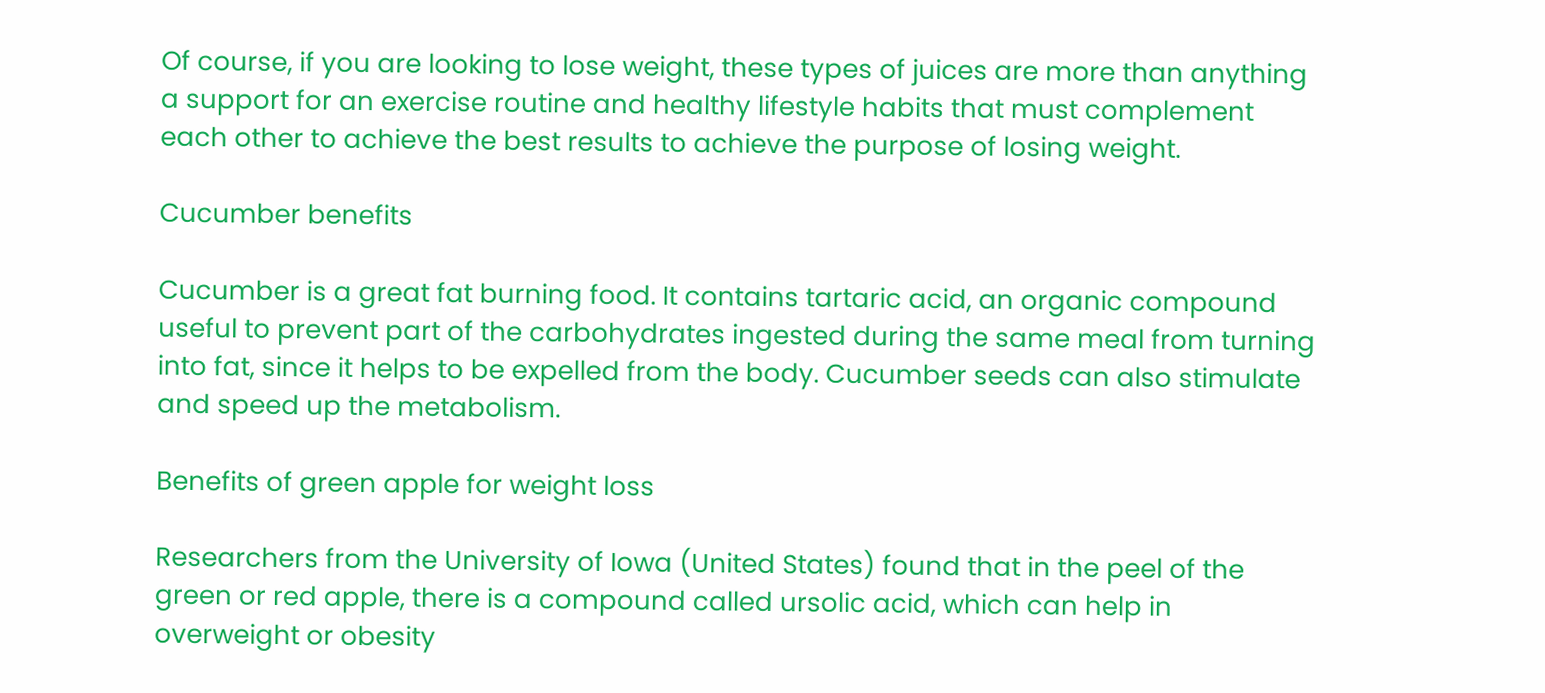Of course, if you are looking to lose weight, these types of juices are more than anything a support for an exercise routine and healthy lifestyle habits that must complement each other to achieve the best results to achieve the purpose of losing weight.

Cucumber benefits

Cucumber is a great fat burning food. It contains tartaric acid, an organic compound useful to prevent part of the carbohydrates ingested during the same meal from turning into fat, since it helps to be expelled from the body. Cucumber seeds can also stimulate and speed up the metabolism.

Benefits of green apple for weight loss

Researchers from the University of Iowa (United States) found that in the peel of the green or red apple, there is a compound called ursolic acid, which can help in overweight or obesity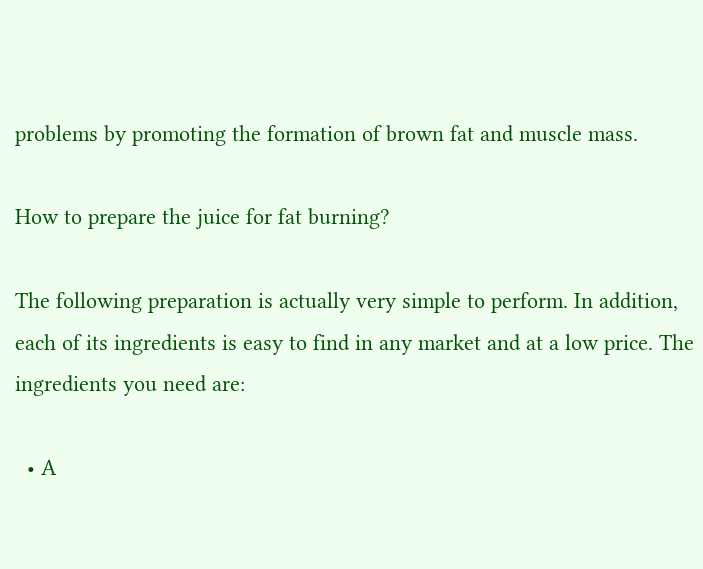problems by promoting the formation of brown fat and muscle mass.

How to prepare the juice for fat burning?

The following preparation is actually very simple to perform. In addition, each of its ingredients is easy to find in any market and at a low price. The ingredients you need are:

  • A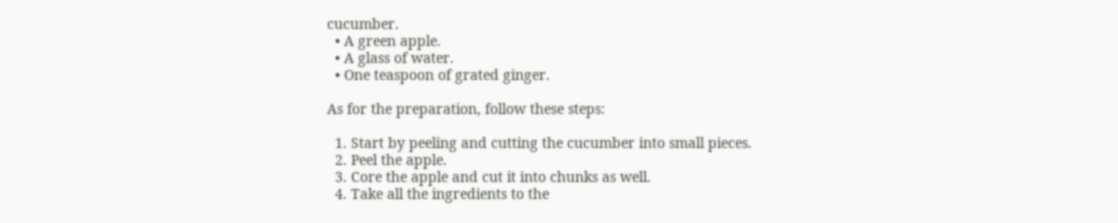cucumber.
  • A green apple.
  • A glass of water.
  • One teaspoon of grated ginger.

As for the preparation, follow these steps:

  1. Start by peeling and cutting the cucumber into small pieces.
  2. Peel the apple.
  3. Core the apple and cut it into chunks as well.
  4. Take all the ingredients to the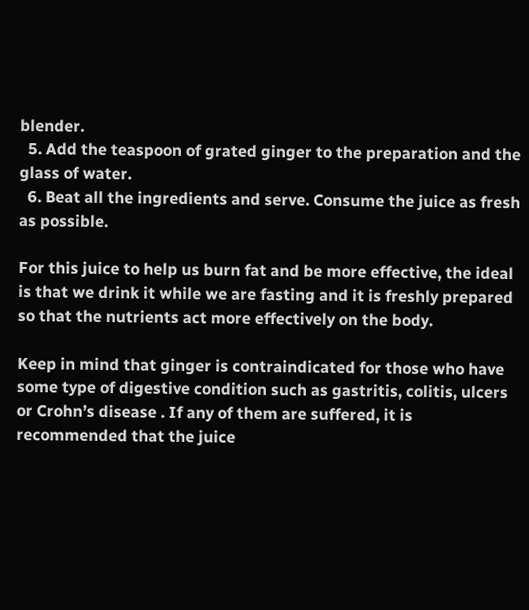blender.
  5. Add the teaspoon of grated ginger to the preparation and the glass of water.
  6. Beat all the ingredients and serve. Consume the juice as fresh as possible.

For this juice to help us burn fat and be more effective, the ideal is that we drink it while we are fasting and it is freshly prepared so that the nutrients act more effectively on the body.

Keep in mind that ginger is contraindicated for those who have some type of digestive condition such as gastritis, colitis, ulcers or Crohn’s disease . If any of them are suffered, it is recommended that the juice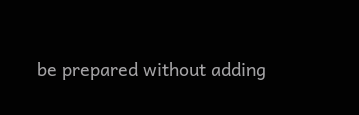be prepared without adding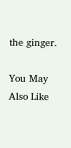the ginger.

You May Also Like